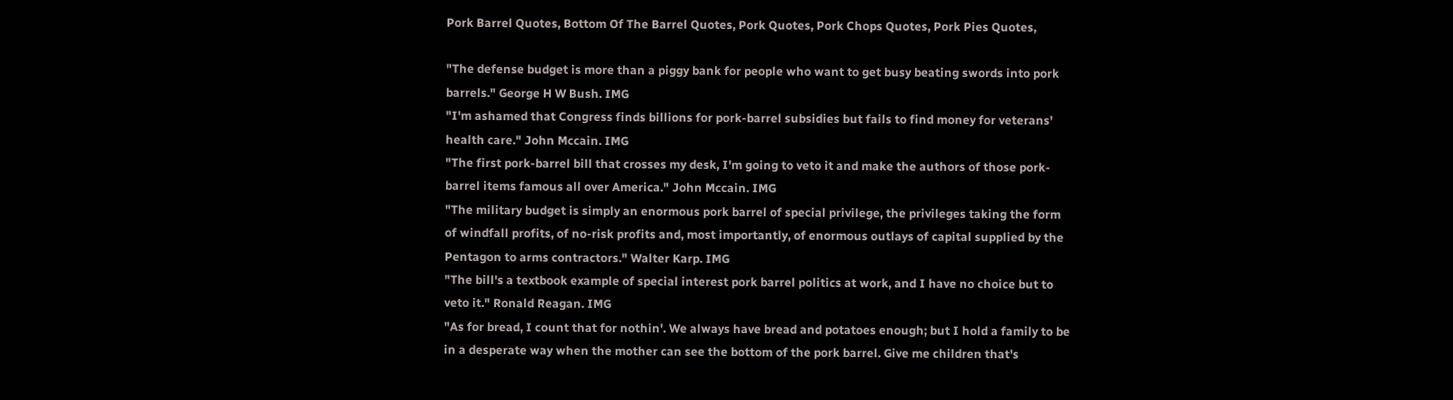Pork Barrel Quotes, Bottom Of The Barrel Quotes, Pork Quotes, Pork Chops Quotes, Pork Pies Quotes,

"The defense budget is more than a piggy bank for people who want to get busy beating swords into pork barrels." George H W Bush. IMG
"I'm ashamed that Congress finds billions for pork-barrel subsidies but fails to find money for veterans' health care." John Mccain. IMG
"The first pork-barrel bill that crosses my desk, I'm going to veto it and make the authors of those pork-barrel items famous all over America." John Mccain. IMG
"The military budget is simply an enormous pork barrel of special privilege, the privileges taking the form of windfall profits, of no-risk profits and, most importantly, of enormous outlays of capital supplied by the Pentagon to arms contractors." Walter Karp. IMG
"The bill's a textbook example of special interest pork barrel politics at work, and I have no choice but to veto it." Ronald Reagan. IMG
"As for bread, I count that for nothin'. We always have bread and potatoes enough; but I hold a family to be in a desperate way when the mother can see the bottom of the pork barrel. Give me children that's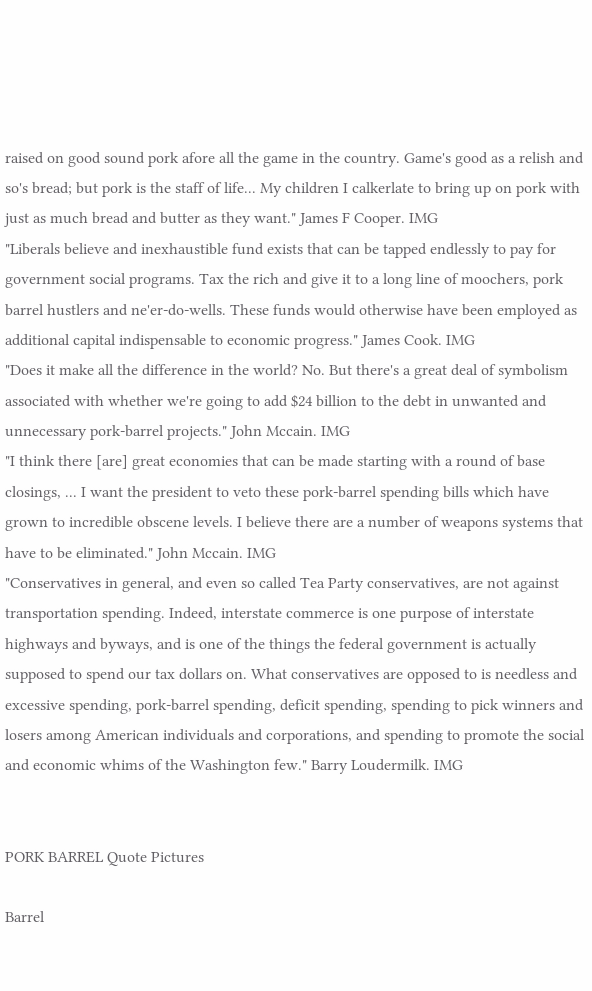raised on good sound pork afore all the game in the country. Game's good as a relish and so's bread; but pork is the staff of life... My children I calkerlate to bring up on pork with just as much bread and butter as they want." James F Cooper. IMG
"Liberals believe and inexhaustible fund exists that can be tapped endlessly to pay for government social programs. Tax the rich and give it to a long line of moochers, pork barrel hustlers and ne'er-do-wells. These funds would otherwise have been employed as additional capital indispensable to economic progress." James Cook. IMG
"Does it make all the difference in the world? No. But there's a great deal of symbolism associated with whether we're going to add $24 billion to the debt in unwanted and unnecessary pork-barrel projects." John Mccain. IMG
"I think there [are] great economies that can be made starting with a round of base closings, ... I want the president to veto these pork-barrel spending bills which have grown to incredible obscene levels. I believe there are a number of weapons systems that have to be eliminated." John Mccain. IMG
"Conservatives in general, and even so called Tea Party conservatives, are not against transportation spending. Indeed, interstate commerce is one purpose of interstate highways and byways, and is one of the things the federal government is actually supposed to spend our tax dollars on. What conservatives are opposed to is needless and excessive spending, pork-barrel spending, deficit spending, spending to pick winners and losers among American individuals and corporations, and spending to promote the social and economic whims of the Washington few." Barry Loudermilk. IMG


PORK BARREL Quote Pictures

Barrel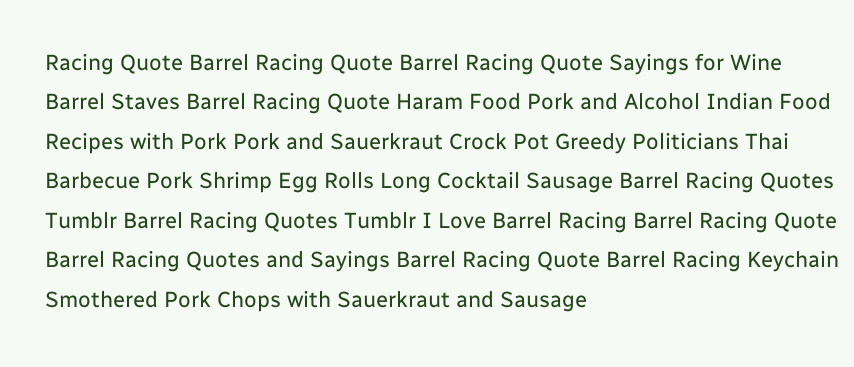Racing Quote Barrel Racing Quote Barrel Racing Quote Sayings for Wine Barrel Staves Barrel Racing Quote Haram Food Pork and Alcohol Indian Food Recipes with Pork Pork and Sauerkraut Crock Pot Greedy Politicians Thai Barbecue Pork Shrimp Egg Rolls Long Cocktail Sausage Barrel Racing Quotes Tumblr Barrel Racing Quotes Tumblr I Love Barrel Racing Barrel Racing Quote Barrel Racing Quotes and Sayings Barrel Racing Quote Barrel Racing Keychain Smothered Pork Chops with Sauerkraut and Sausage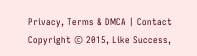Privacy, Terms & DMCA | Contact
Copyright © 2015, Like Success,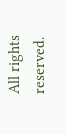All rights reserved.